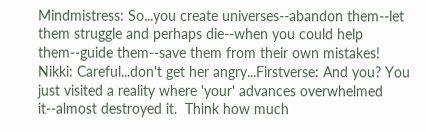Mindmistress: So...you create universes--abandon them--let them struggle and perhaps die--when you could help them--guide them--save them from their own mistakes!  Nikki: Careful...don't get her angry...Firstverse: And you? You just visited a reality where 'your' advances overwhelmed it--almost destroyed it.  Think how much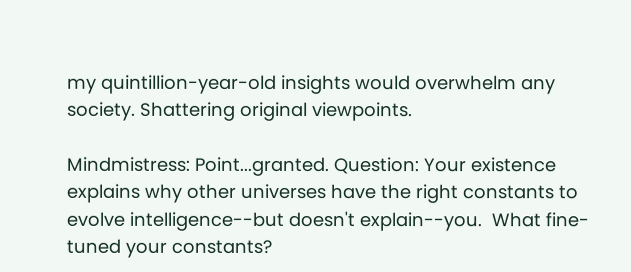my quintillion-year-old insights would overwhelm any society. Shattering original viewpoints.

Mindmistress: Point...granted. Question: Your existence explains why other universes have the right constants to evolve intelligence--but doesn't explain--you.  What fine-tuned your constants?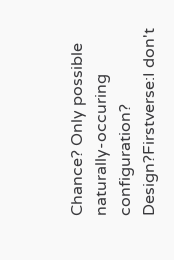Chance? Only possible naturally-occuring configuration? Design?Firstverse:I don't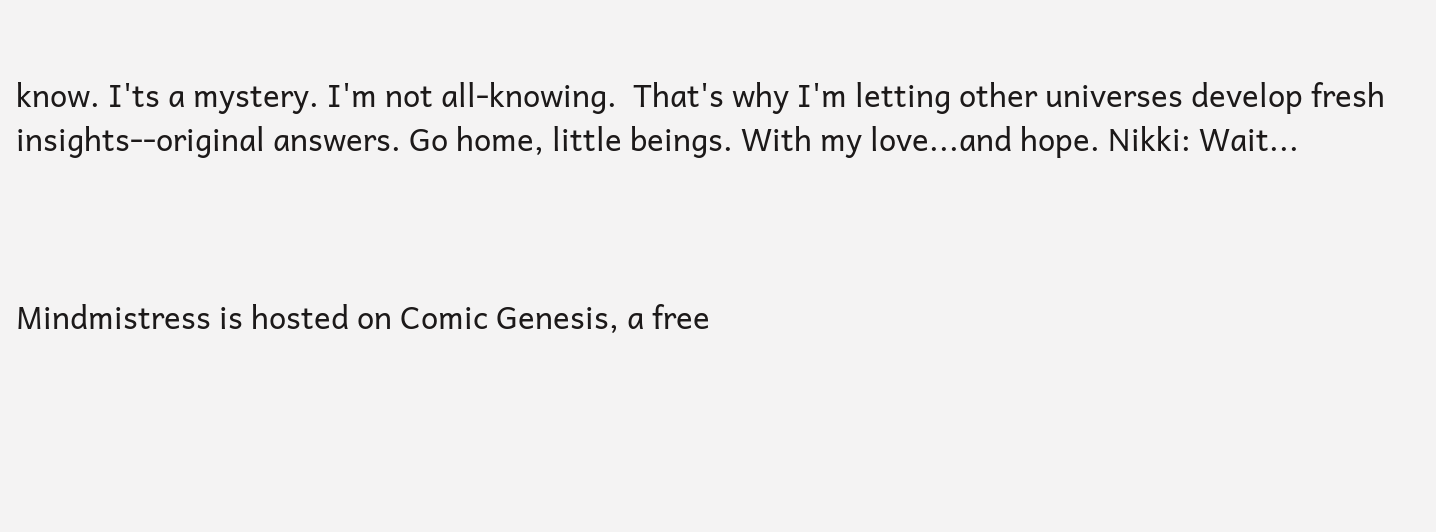know. I'ts a mystery. I'm not all-knowing.  That's why I'm letting other universes develop fresh insights--original answers. Go home, little beings. With my love...and hope. Nikki: Wait...



Mindmistress is hosted on Comic Genesis, a free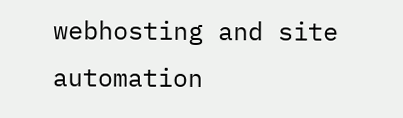webhosting and site automation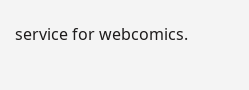service for webcomics.